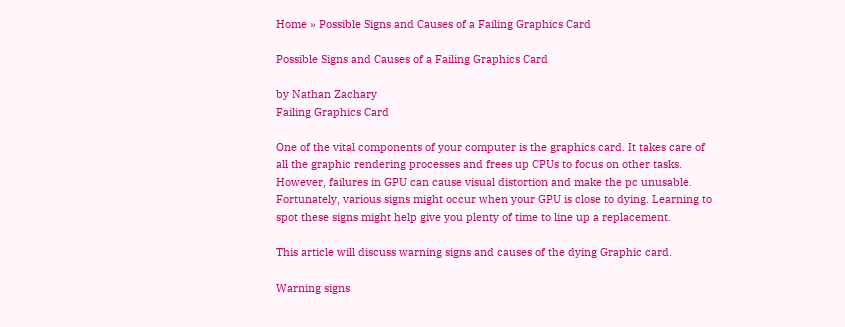Home » Possible Signs and Causes of a Failing Graphics Card

Possible Signs and Causes of a Failing Graphics Card

by Nathan Zachary
Failing Graphics Card

One of the vital components of your computer is the graphics card. It takes care of all the graphic rendering processes and frees up CPUs to focus on other tasks. However, failures in GPU can cause visual distortion and make the pc unusable. Fortunately, various signs might occur when your GPU is close to dying. Learning to spot these signs might help give you plenty of time to line up a replacement.

This article will discuss warning signs and causes of the dying Graphic card.

Warning signs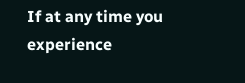If at any time you experience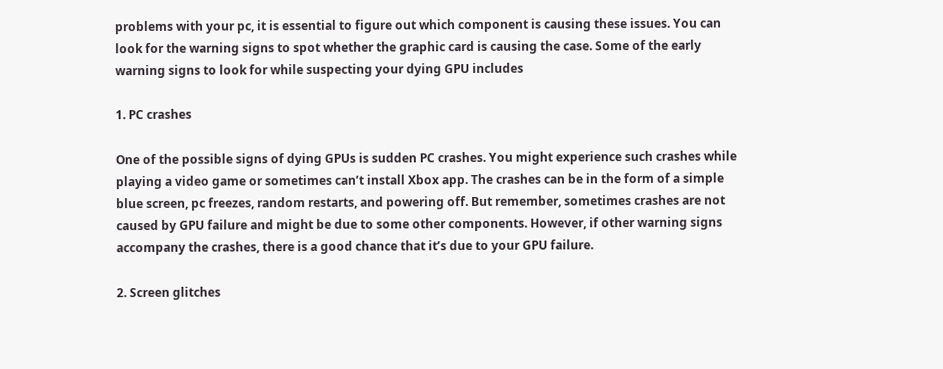problems with your pc, it is essential to figure out which component is causing these issues. You can look for the warning signs to spot whether the graphic card is causing the case. Some of the early warning signs to look for while suspecting your dying GPU includes

1. PC crashes

One of the possible signs of dying GPUs is sudden PC crashes. You might experience such crashes while playing a video game or sometimes can’t install Xbox app. The crashes can be in the form of a simple blue screen, pc freezes, random restarts, and powering off. But remember, sometimes crashes are not caused by GPU failure and might be due to some other components. However, if other warning signs accompany the crashes, there is a good chance that it’s due to your GPU failure.

2. Screen glitches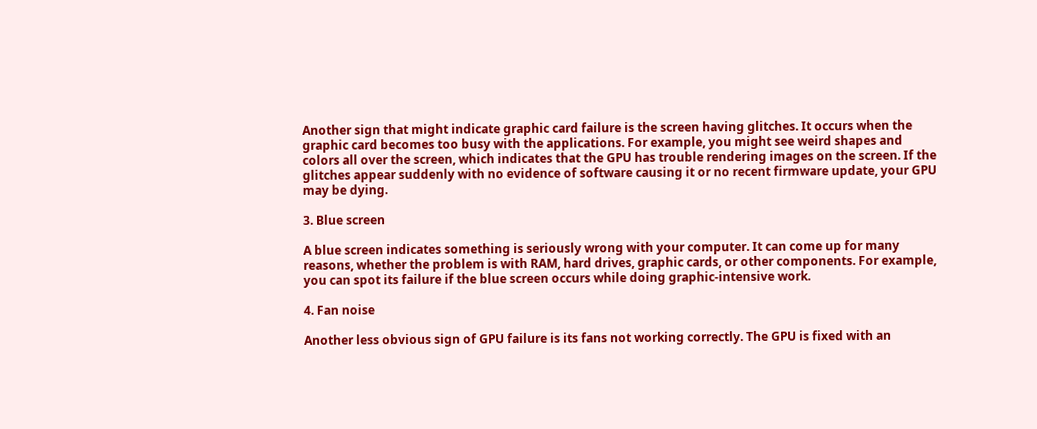Another sign that might indicate graphic card failure is the screen having glitches. It occurs when the graphic card becomes too busy with the applications. For example, you might see weird shapes and colors all over the screen, which indicates that the GPU has trouble rendering images on the screen. If the glitches appear suddenly with no evidence of software causing it or no recent firmware update, your GPU may be dying.

3. Blue screen

A blue screen indicates something is seriously wrong with your computer. It can come up for many reasons, whether the problem is with RAM, hard drives, graphic cards, or other components. For example, you can spot its failure if the blue screen occurs while doing graphic-intensive work.

4. Fan noise

Another less obvious sign of GPU failure is its fans not working correctly. The GPU is fixed with an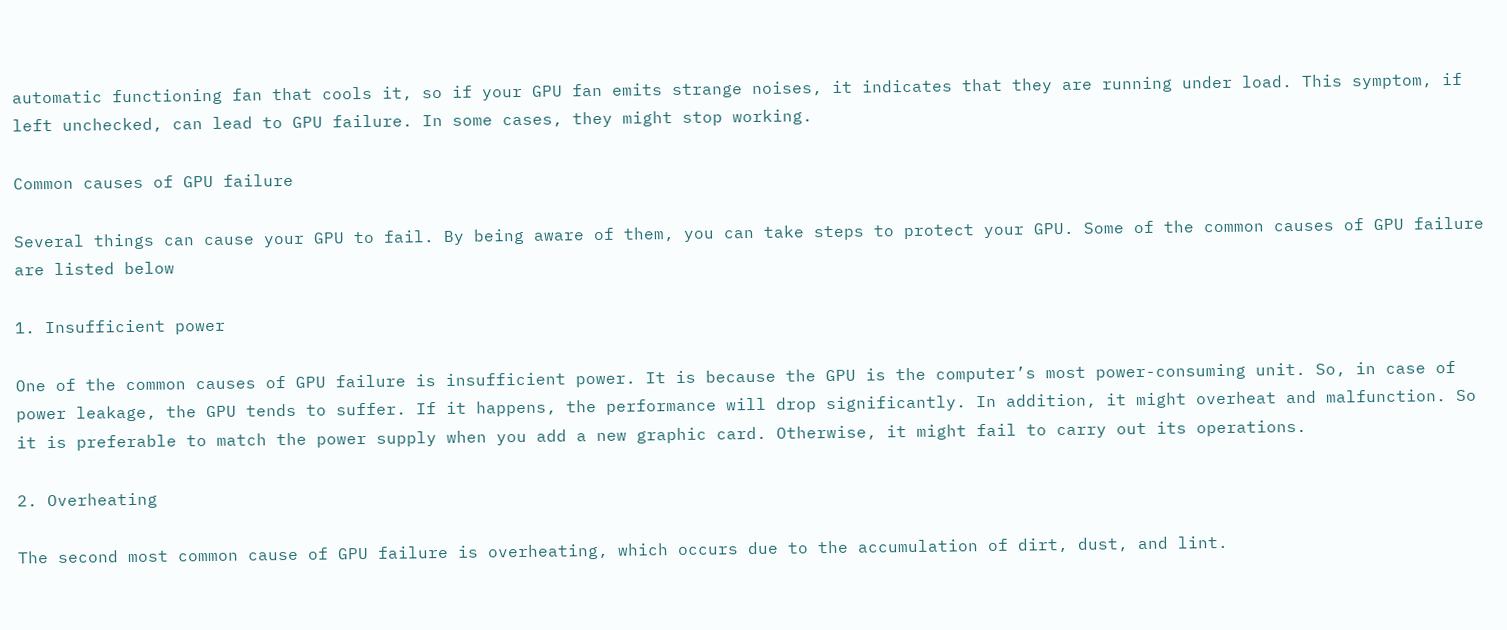automatic functioning fan that cools it, so if your GPU fan emits strange noises, it indicates that they are running under load. This symptom, if left unchecked, can lead to GPU failure. In some cases, they might stop working.

Common causes of GPU failure

Several things can cause your GPU to fail. By being aware of them, you can take steps to protect your GPU. Some of the common causes of GPU failure are listed below

1. Insufficient power

One of the common causes of GPU failure is insufficient power. It is because the GPU is the computer’s most power-consuming unit. So, in case of power leakage, the GPU tends to suffer. If it happens, the performance will drop significantly. In addition, it might overheat and malfunction. So it is preferable to match the power supply when you add a new graphic card. Otherwise, it might fail to carry out its operations.

2. Overheating

The second most common cause of GPU failure is overheating, which occurs due to the accumulation of dirt, dust, and lint.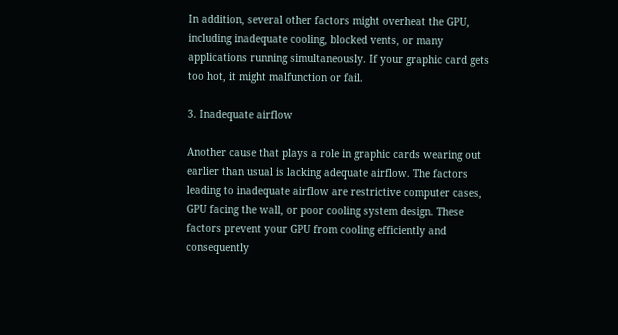In addition, several other factors might overheat the GPU, including inadequate cooling, blocked vents, or many applications running simultaneously. If your graphic card gets too hot, it might malfunction or fail.

3. Inadequate airflow

Another cause that plays a role in graphic cards wearing out earlier than usual is lacking adequate airflow. The factors leading to inadequate airflow are restrictive computer cases, GPU facing the wall, or poor cooling system design. These factors prevent your GPU from cooling efficiently and consequently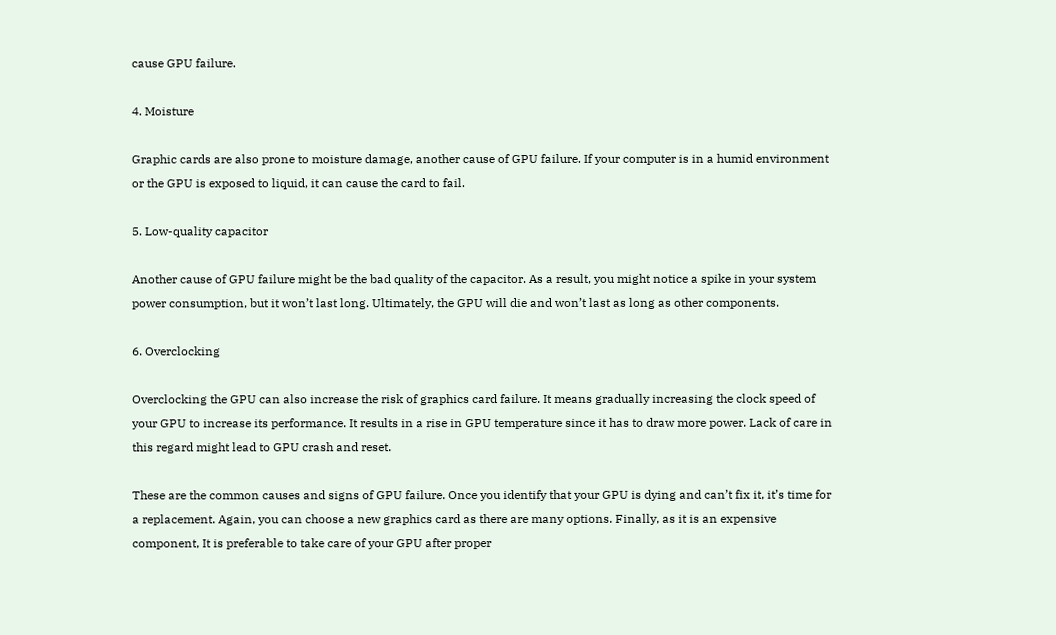cause GPU failure.

4. Moisture

Graphic cards are also prone to moisture damage, another cause of GPU failure. If your computer is in a humid environment or the GPU is exposed to liquid, it can cause the card to fail.

5. Low-quality capacitor

Another cause of GPU failure might be the bad quality of the capacitor. As a result, you might notice a spike in your system power consumption, but it won’t last long. Ultimately, the GPU will die and won’t last as long as other components.

6. Overclocking

Overclocking the GPU can also increase the risk of graphics card failure. It means gradually increasing the clock speed of your GPU to increase its performance. It results in a rise in GPU temperature since it has to draw more power. Lack of care in this regard might lead to GPU crash and reset.

These are the common causes and signs of GPU failure. Once you identify that your GPU is dying and can’t fix it, it’s time for a replacement. Again, you can choose a new graphics card as there are many options. Finally, as it is an expensive component, It is preferable to take care of your GPU after proper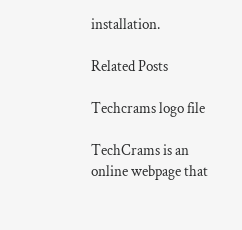installation.

Related Posts

Techcrams logo file

TechCrams is an online webpage that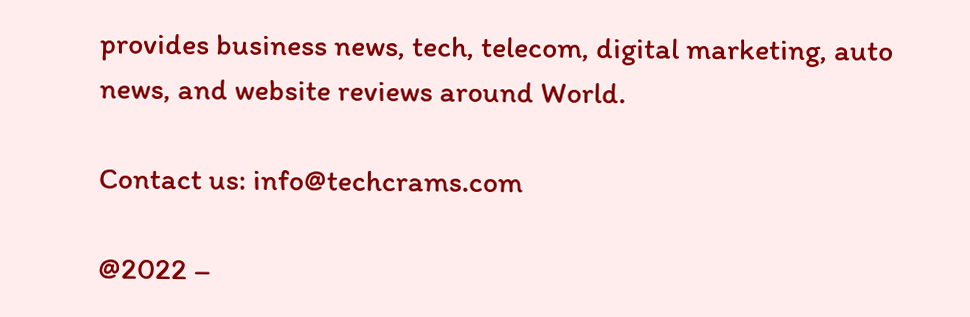provides business news, tech, telecom, digital marketing, auto news, and website reviews around World.

Contact us: info@techcrams.com

@2022 –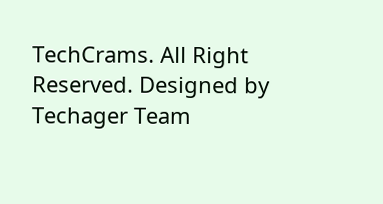TechCrams. All Right Reserved. Designed by Techager Team